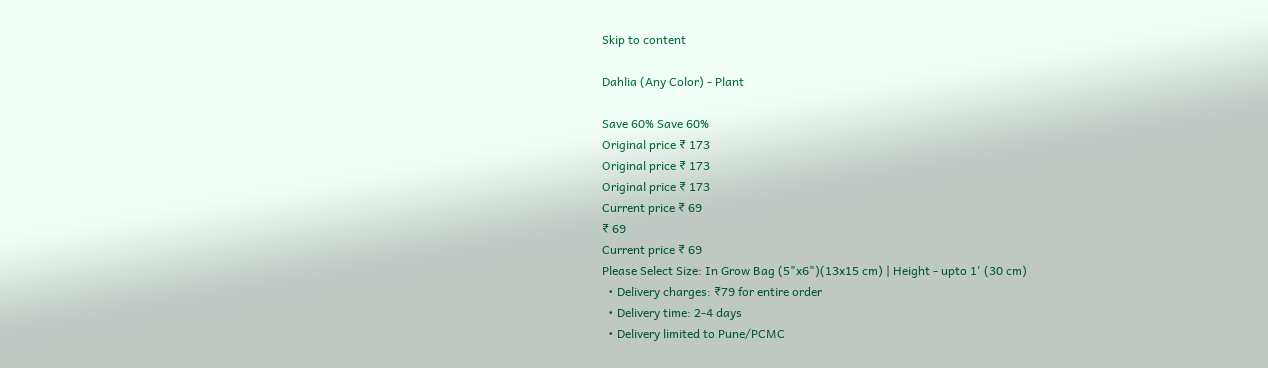Skip to content

Dahlia (Any Color) - Plant

Save 60% Save 60%
Original price ₹ 173
Original price ₹ 173
Original price ₹ 173
Current price ₹ 69
₹ 69
Current price ₹ 69
Please Select Size: In Grow Bag (5"x6")(13x15 cm) | Height - upto 1' (30 cm)
  • Delivery charges: ₹79 for entire order
  • Delivery time: 2-4 days
  • Delivery limited to Pune/PCMC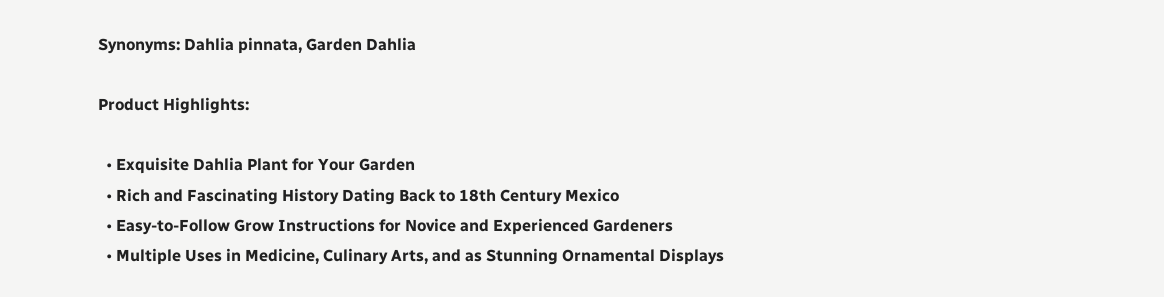Synonyms: Dahlia pinnata, Garden Dahlia

Product Highlights:

  • Exquisite Dahlia Plant for Your Garden
  • Rich and Fascinating History Dating Back to 18th Century Mexico
  • Easy-to-Follow Grow Instructions for Novice and Experienced Gardeners
  • Multiple Uses in Medicine, Culinary Arts, and as Stunning Ornamental Displays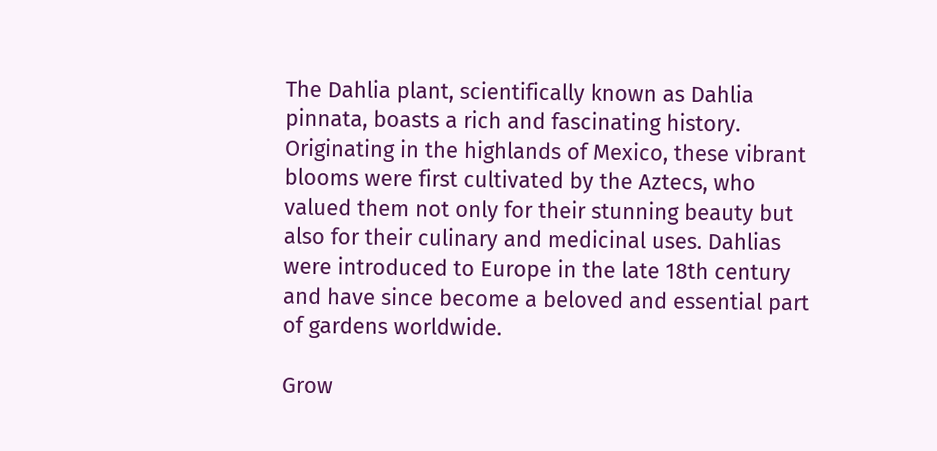The Dahlia plant, scientifically known as Dahlia pinnata, boasts a rich and fascinating history. Originating in the highlands of Mexico, these vibrant blooms were first cultivated by the Aztecs, who valued them not only for their stunning beauty but also for their culinary and medicinal uses. Dahlias were introduced to Europe in the late 18th century and have since become a beloved and essential part of gardens worldwide.

Grow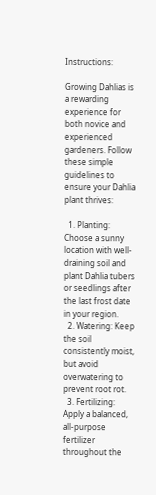Instructions:

Growing Dahlias is a rewarding experience for both novice and experienced gardeners. Follow these simple guidelines to ensure your Dahlia plant thrives:

  1. Planting: Choose a sunny location with well-draining soil and plant Dahlia tubers or seedlings after the last frost date in your region.
  2. Watering: Keep the soil consistently moist, but avoid overwatering to prevent root rot.
  3. Fertilizing: Apply a balanced, all-purpose fertilizer throughout the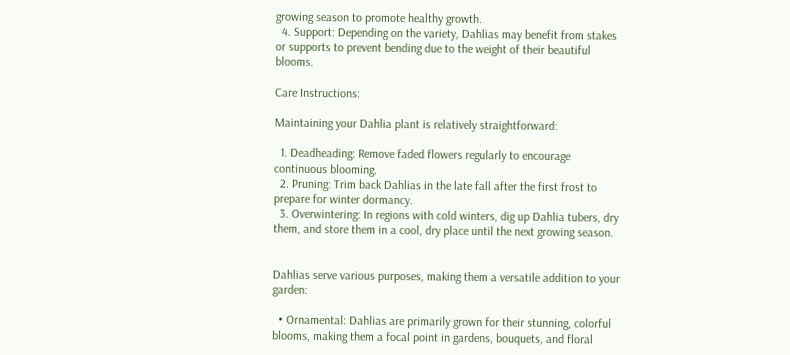growing season to promote healthy growth.
  4. Support: Depending on the variety, Dahlias may benefit from stakes or supports to prevent bending due to the weight of their beautiful blooms.

Care Instructions:

Maintaining your Dahlia plant is relatively straightforward:

  1. Deadheading: Remove faded flowers regularly to encourage continuous blooming.
  2. Pruning: Trim back Dahlias in the late fall after the first frost to prepare for winter dormancy.
  3. Overwintering: In regions with cold winters, dig up Dahlia tubers, dry them, and store them in a cool, dry place until the next growing season.


Dahlias serve various purposes, making them a versatile addition to your garden:

  • Ornamental: Dahlias are primarily grown for their stunning, colorful blooms, making them a focal point in gardens, bouquets, and floral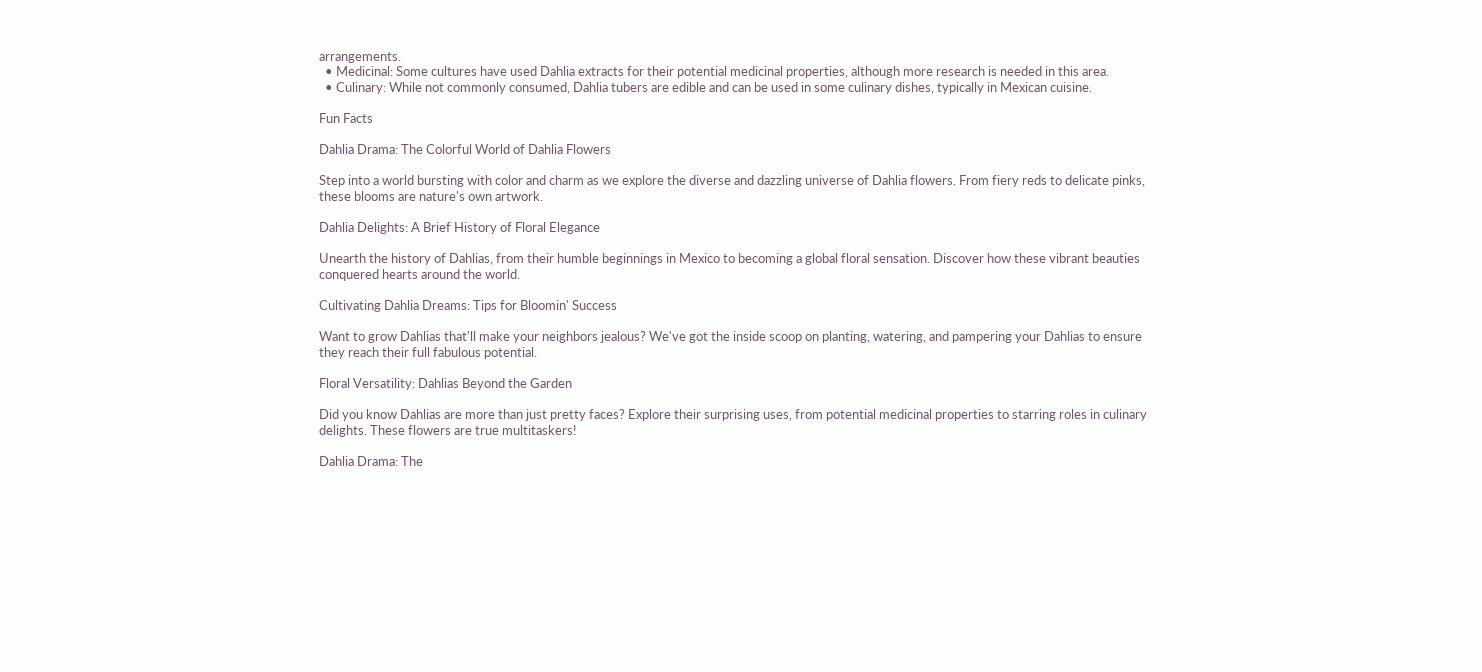arrangements.
  • Medicinal: Some cultures have used Dahlia extracts for their potential medicinal properties, although more research is needed in this area.
  • Culinary: While not commonly consumed, Dahlia tubers are edible and can be used in some culinary dishes, typically in Mexican cuisine.

Fun Facts

Dahlia Drama: The Colorful World of Dahlia Flowers

Step into a world bursting with color and charm as we explore the diverse and dazzling universe of Dahlia flowers. From fiery reds to delicate pinks, these blooms are nature's own artwork.

Dahlia Delights: A Brief History of Floral Elegance

Unearth the history of Dahlias, from their humble beginnings in Mexico to becoming a global floral sensation. Discover how these vibrant beauties conquered hearts around the world.

Cultivating Dahlia Dreams: Tips for Bloomin' Success

Want to grow Dahlias that'll make your neighbors jealous? We've got the inside scoop on planting, watering, and pampering your Dahlias to ensure they reach their full fabulous potential.

Floral Versatility: Dahlias Beyond the Garden

Did you know Dahlias are more than just pretty faces? Explore their surprising uses, from potential medicinal properties to starring roles in culinary delights. These flowers are true multitaskers!

Dahlia Drama: The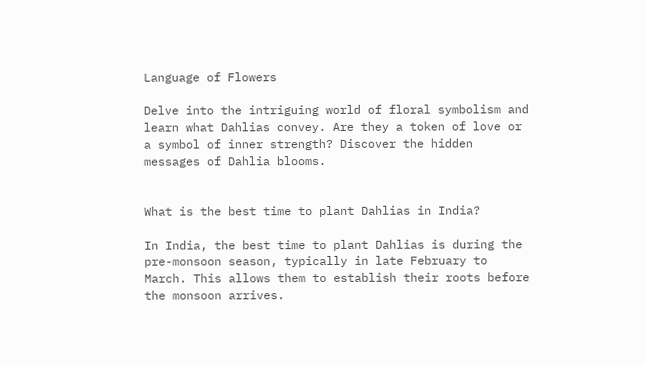Language of Flowers

Delve into the intriguing world of floral symbolism and learn what Dahlias convey. Are they a token of love or a symbol of inner strength? Discover the hidden messages of Dahlia blooms.


What is the best time to plant Dahlias in India?

In India, the best time to plant Dahlias is during the pre-monsoon season, typically in late February to March. This allows them to establish their roots before the monsoon arrives.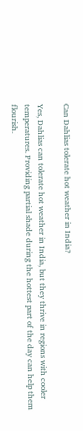Can Dahlias tolerate hot weather in India?

Yes, Dahlias can tolerate hot weather in India, but they thrive in regions with cooler temperatures. Providing partial shade during the hottest part of the day can help them flourish.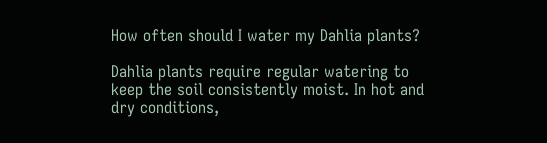How often should I water my Dahlia plants?

Dahlia plants require regular watering to keep the soil consistently moist. In hot and dry conditions,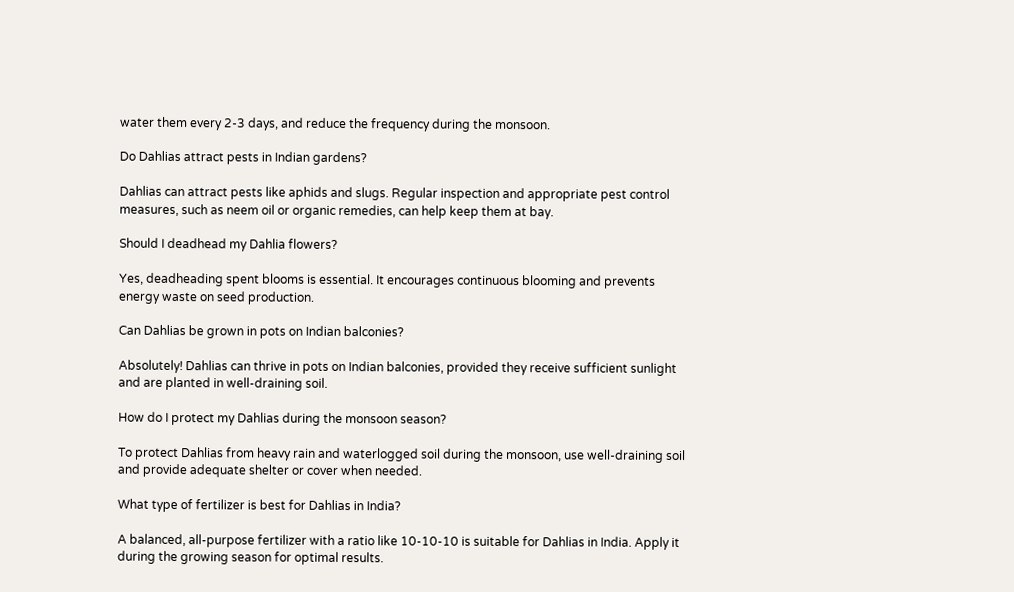water them every 2-3 days, and reduce the frequency during the monsoon.

Do Dahlias attract pests in Indian gardens?

Dahlias can attract pests like aphids and slugs. Regular inspection and appropriate pest control measures, such as neem oil or organic remedies, can help keep them at bay.

Should I deadhead my Dahlia flowers?

Yes, deadheading spent blooms is essential. It encourages continuous blooming and prevents energy waste on seed production.

Can Dahlias be grown in pots on Indian balconies?

Absolutely! Dahlias can thrive in pots on Indian balconies, provided they receive sufficient sunlight and are planted in well-draining soil.

How do I protect my Dahlias during the monsoon season?

To protect Dahlias from heavy rain and waterlogged soil during the monsoon, use well-draining soil and provide adequate shelter or cover when needed.

What type of fertilizer is best for Dahlias in India?

A balanced, all-purpose fertilizer with a ratio like 10-10-10 is suitable for Dahlias in India. Apply it during the growing season for optimal results.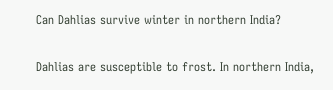Can Dahlias survive winter in northern India?

Dahlias are susceptible to frost. In northern India,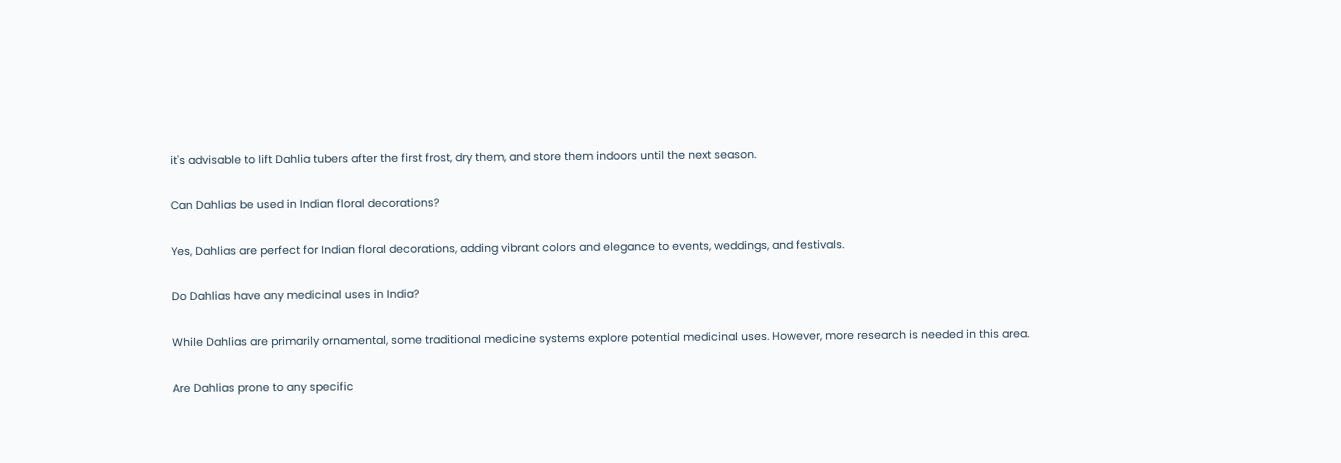it's advisable to lift Dahlia tubers after the first frost, dry them, and store them indoors until the next season.

Can Dahlias be used in Indian floral decorations?

Yes, Dahlias are perfect for Indian floral decorations, adding vibrant colors and elegance to events, weddings, and festivals.

Do Dahlias have any medicinal uses in India?

While Dahlias are primarily ornamental, some traditional medicine systems explore potential medicinal uses. However, more research is needed in this area.

Are Dahlias prone to any specific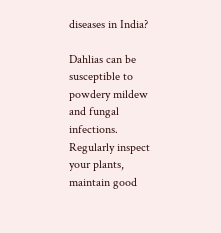diseases in India?

Dahlias can be susceptible to powdery mildew and fungal infections. Regularly inspect your plants, maintain good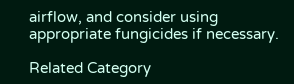airflow, and consider using appropriate fungicides if necessary.

Related Category